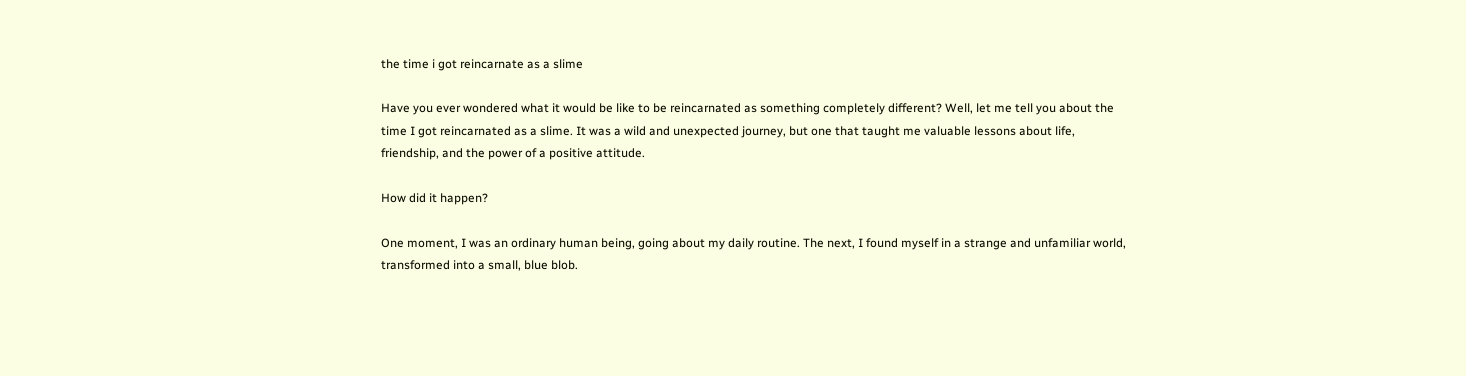the time i got reincarnate as a slime

Have you ever wondered what it would be like to be reincarnated as something completely different? Well, let me tell you about the time I got reincarnated as a slime. It was a wild and unexpected journey, but one that taught me valuable lessons about life, friendship, and the power of a positive attitude.

How did it happen?

One moment, I was an ordinary human being, going about my daily routine. The next, I found myself in a strange and unfamiliar world, transformed into a small, blue blob.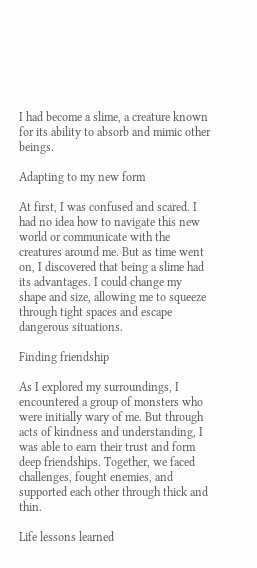I had become a slime, a creature known for its ability to absorb and mimic other beings.

Adapting to my new form

At first, I was confused and scared. I had no idea how to navigate this new world or communicate with the creatures around me. But as time went on, I discovered that being a slime had its advantages. I could change my shape and size, allowing me to squeeze through tight spaces and escape dangerous situations.

Finding friendship

As I explored my surroundings, I encountered a group of monsters who were initially wary of me. But through acts of kindness and understanding, I was able to earn their trust and form deep friendships. Together, we faced challenges, fought enemies, and supported each other through thick and thin.

Life lessons learned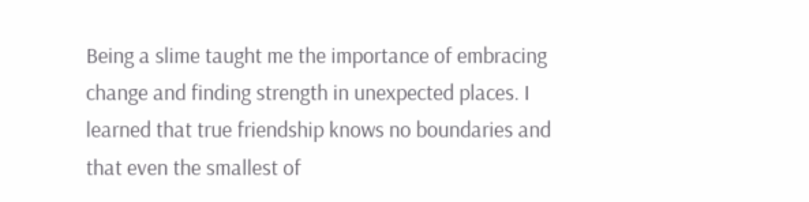Being a slime taught me the importance of embracing change and finding strength in unexpected places. I learned that true friendship knows no boundaries and that even the smallest of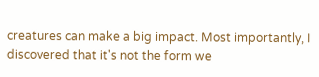creatures can make a big impact. Most importantly, I discovered that it's not the form we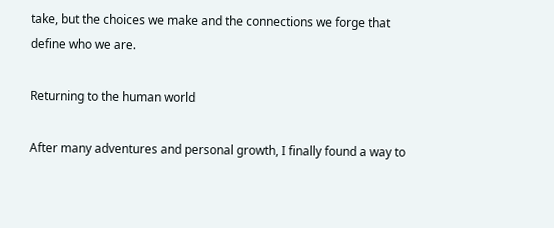take, but the choices we make and the connections we forge that define who we are.

Returning to the human world

After many adventures and personal growth, I finally found a way to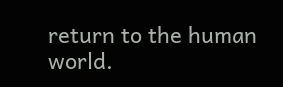return to the human world.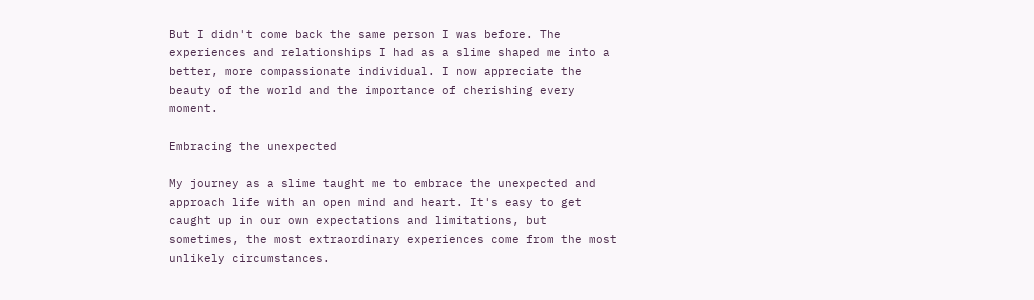But I didn't come back the same person I was before. The experiences and relationships I had as a slime shaped me into a better, more compassionate individual. I now appreciate the beauty of the world and the importance of cherishing every moment.

Embracing the unexpected

My journey as a slime taught me to embrace the unexpected and approach life with an open mind and heart. It's easy to get caught up in our own expectations and limitations, but sometimes, the most extraordinary experiences come from the most unlikely circumstances.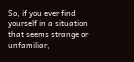So, if you ever find yourself in a situation that seems strange or unfamiliar,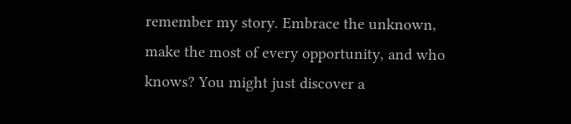remember my story. Embrace the unknown, make the most of every opportunity, and who knows? You might just discover a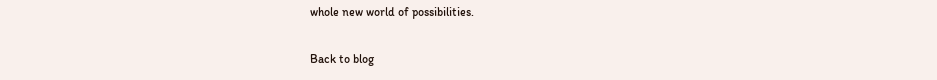whole new world of possibilities.

Back to blog